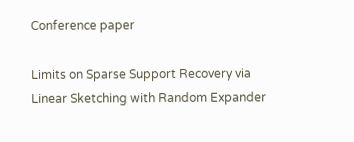Conference paper

Limits on Sparse Support Recovery via Linear Sketching with Random Expander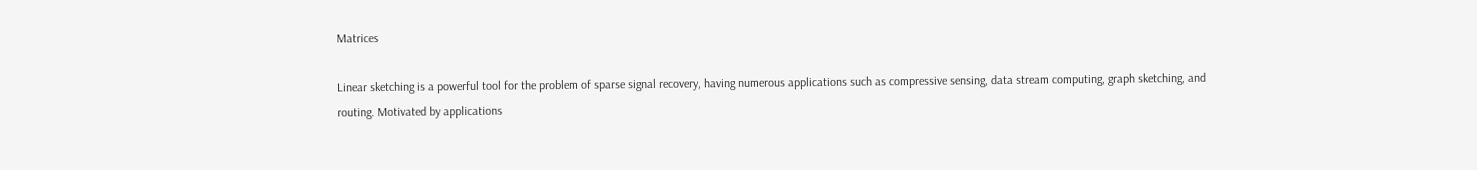Matrices

Linear sketching is a powerful tool for the problem of sparse signal recovery, having numerous applications such as compressive sensing, data stream computing, graph sketching, and routing. Motivated by applications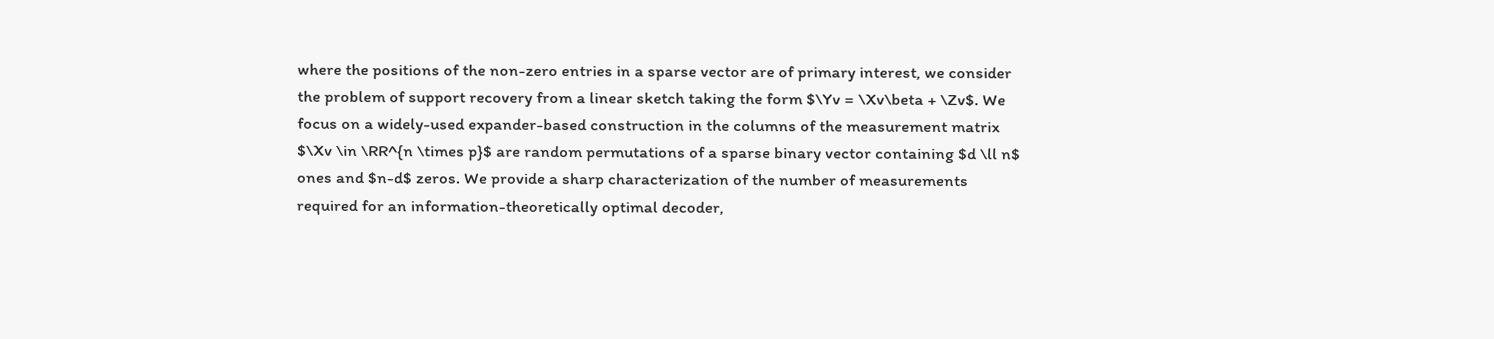where the positions of the non-zero entries in a sparse vector are of primary interest, we consider the problem of support recovery from a linear sketch taking the form $\Yv = \Xv\beta + \Zv$. We focus on a widely-used expander-based construction in the columns of the measurement matrix $\Xv \in \RR^{n \times p}$ are random permutations of a sparse binary vector containing $d \ll n$ ones and $n-d$ zeros. We provide a sharp characterization of the number of measurements required for an information-theoretically optimal decoder,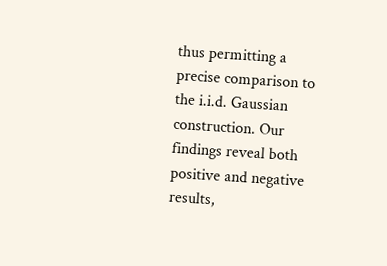thus permitting a precise comparison to the i.i.d. Gaussian construction. Our findings reveal both positive and negative results,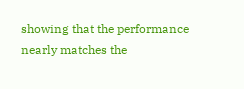showing that the performance nearly matches the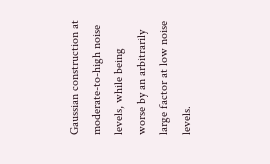Gaussian construction at moderate-to-high noise levels, while being worse by an arbitrarily large factor at low noise levels.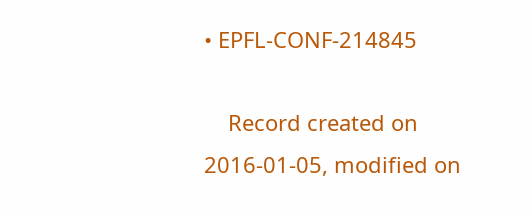• EPFL-CONF-214845

    Record created on 2016-01-05, modified on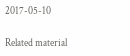2017-05-10

Related material